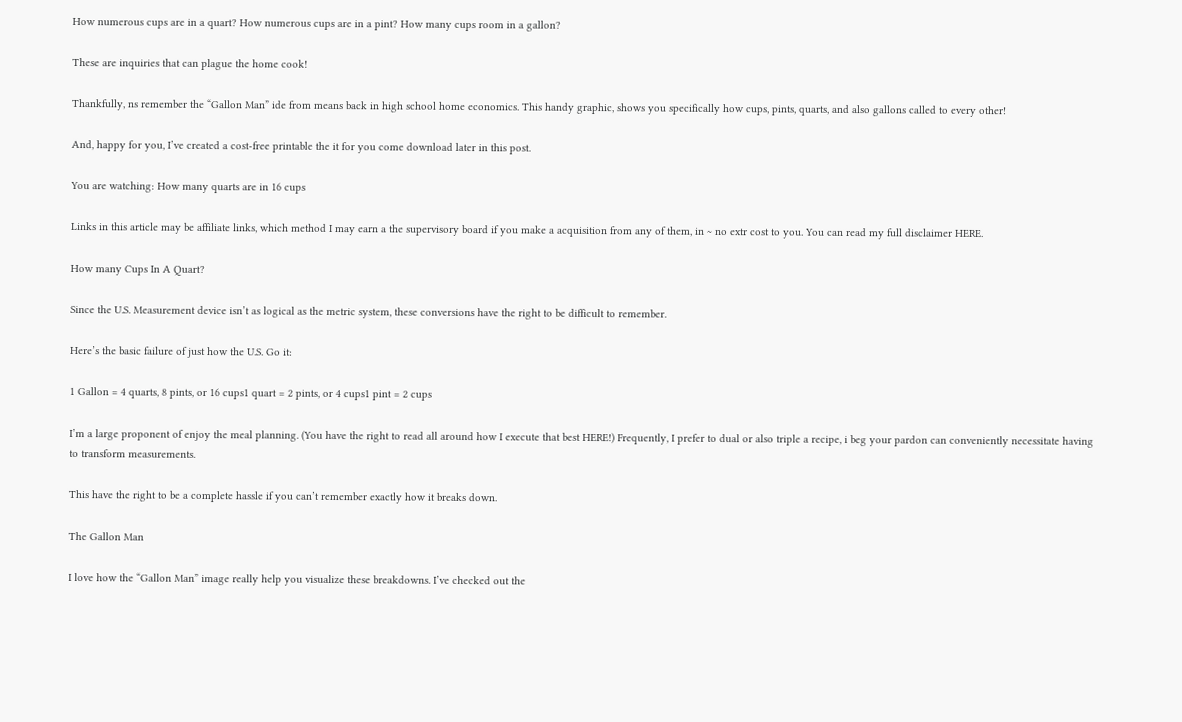How numerous cups are in a quart? How numerous cups are in a pint? How many cups room in a gallon?

These are inquiries that can plague the home cook!

Thankfully, ns remember the “Gallon Man” ide from means back in high school home economics. This handy graphic, shows you specifically how cups, pints, quarts, and also gallons called to every other!

And, happy for you, I’ve created a cost-free printable the it for you come download later in this post.

You are watching: How many quarts are in 16 cups

Links in this article may be affiliate links, which method I may earn a the supervisory board if you make a acquisition from any of them, in ~ no extr cost to you. You can read my full disclaimer HERE.

How many Cups In A Quart?

Since the U.S. Measurement device isn’t as logical as the metric system, these conversions have the right to be difficult to remember.

Here’s the basic failure of just how the U.S. Go it:

1 Gallon = 4 quarts, 8 pints, or 16 cups1 quart = 2 pints, or 4 cups1 pint = 2 cups

I’m a large proponent of enjoy the meal planning. (You have the right to read all around how I execute that best HERE!) Frequently, I prefer to dual or also triple a recipe, i beg your pardon can conveniently necessitate having to transform measurements.

This have the right to be a complete hassle if you can’t remember exactly how it breaks down.

The Gallon Man

I love how the “Gallon Man” image really help you visualize these breakdowns. I’ve checked out the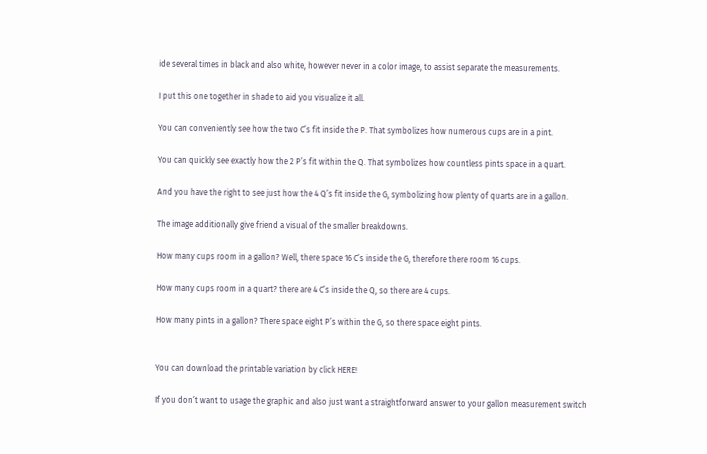ide several times in black and also white, however never in a color image, to assist separate the measurements.

I put this one together in shade to aid you visualize it all.

You can conveniently see how the two C’s fit inside the P. That symbolizes how numerous cups are in a pint.

You can quickly see exactly how the 2 P’s fit within the Q. That symbolizes how countless pints space in a quart.

And you have the right to see just how the 4 Q’s fit inside the G, symbolizing how plenty of quarts are in a gallon.

The image additionally give friend a visual of the smaller breakdowns.

How many cups room in a gallon? Well, there space 16 C’s inside the G, therefore there room 16 cups.

How many cups room in a quart? there are 4 C’s inside the Q, so there are 4 cups.

How many pints in a gallon? There space eight P’s within the G, so there space eight pints.


You can download the printable variation by click HERE!

If you don’t want to usage the graphic and also just want a straightforward answer to your gallon measurement switch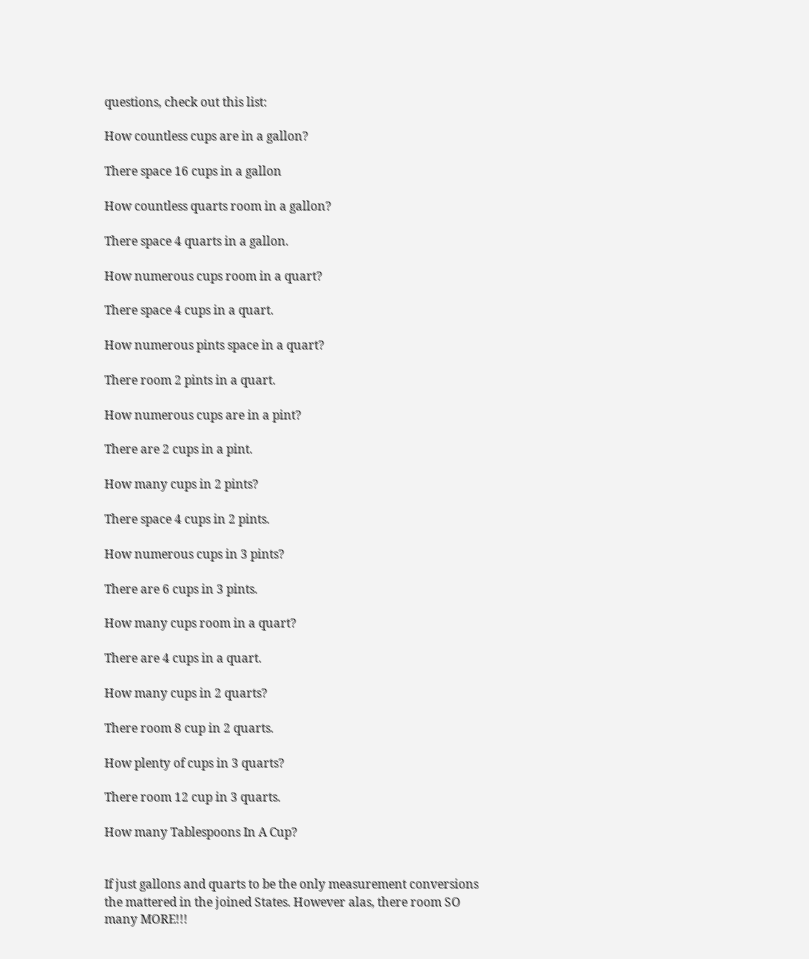questions, check out this list:

How countless cups are in a gallon?

There space 16 cups in a gallon

How countless quarts room in a gallon?

There space 4 quarts in a gallon.

How numerous cups room in a quart?

There space 4 cups in a quart.

How numerous pints space in a quart?

There room 2 pints in a quart.

How numerous cups are in a pint?

There are 2 cups in a pint.

How many cups in 2 pints?

There space 4 cups in 2 pints.

How numerous cups in 3 pints?

There are 6 cups in 3 pints.

How many cups room in a quart?

There are 4 cups in a quart.

How many cups in 2 quarts?

There room 8 cup in 2 quarts.

How plenty of cups in 3 quarts?

There room 12 cup in 3 quarts.

How many Tablespoons In A Cup?


If just gallons and quarts to be the only measurement conversions the mattered in the joined States. However alas, there room SO many MORE!!!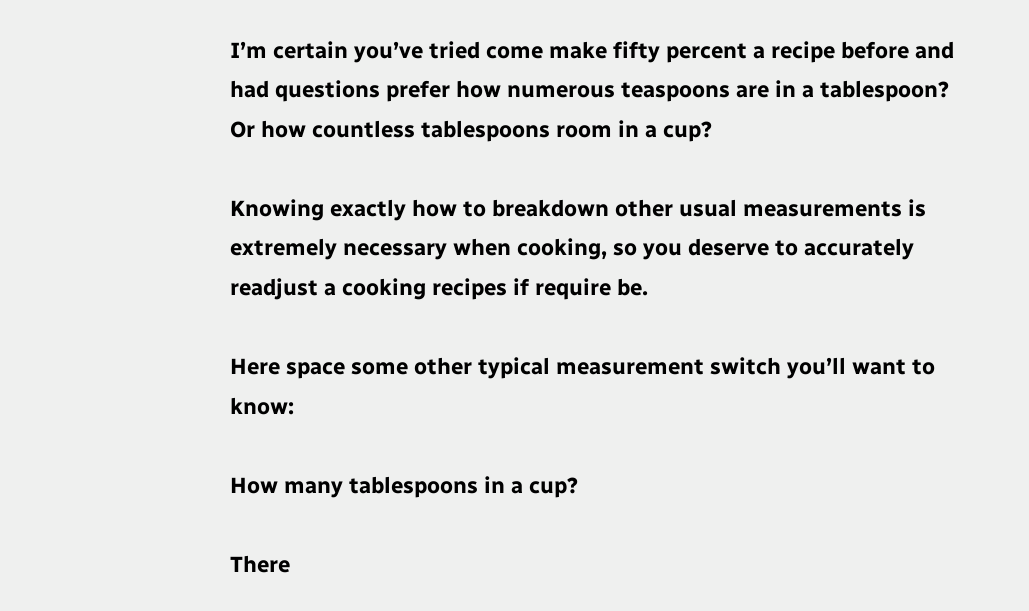I’m certain you’ve tried come make fifty percent a recipe before and had questions prefer how numerous teaspoons are in a tablespoon? Or how countless tablespoons room in a cup?

Knowing exactly how to breakdown other usual measurements is extremely necessary when cooking, so you deserve to accurately readjust a cooking recipes if require be.

Here space some other typical measurement switch you’ll want to know:

How many tablespoons in a cup?

There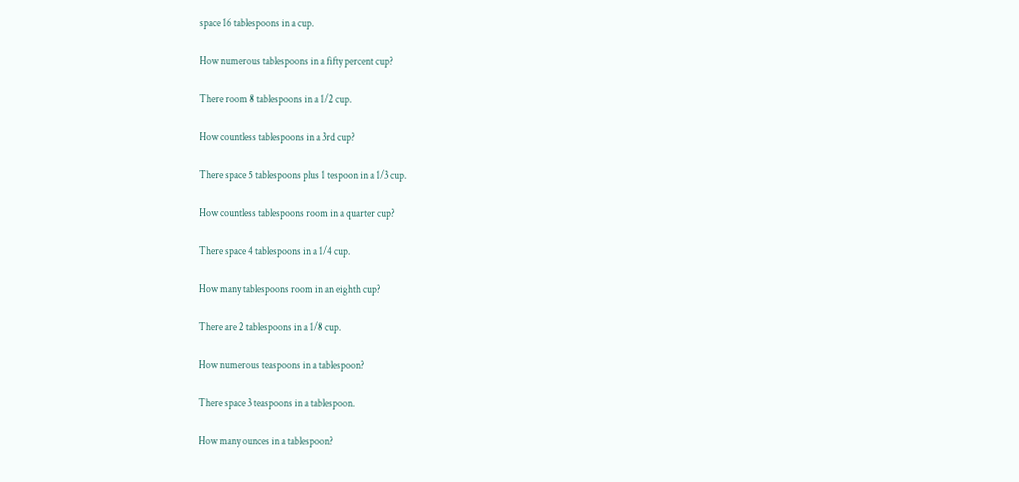space 16 tablespoons in a cup.

How numerous tablespoons in a fifty percent cup?

There room 8 tablespoons in a 1/2 cup.

How countless tablespoons in a 3rd cup?

There space 5 tablespoons plus 1 tespoon in a 1/3 cup.

How countless tablespoons room in a quarter cup?

There space 4 tablespoons in a 1/4 cup.

How many tablespoons room in an eighth cup?

There are 2 tablespoons in a 1/8 cup.

How numerous teaspoons in a tablespoon?

There space 3 teaspoons in a tablespoon.

How many ounces in a tablespoon?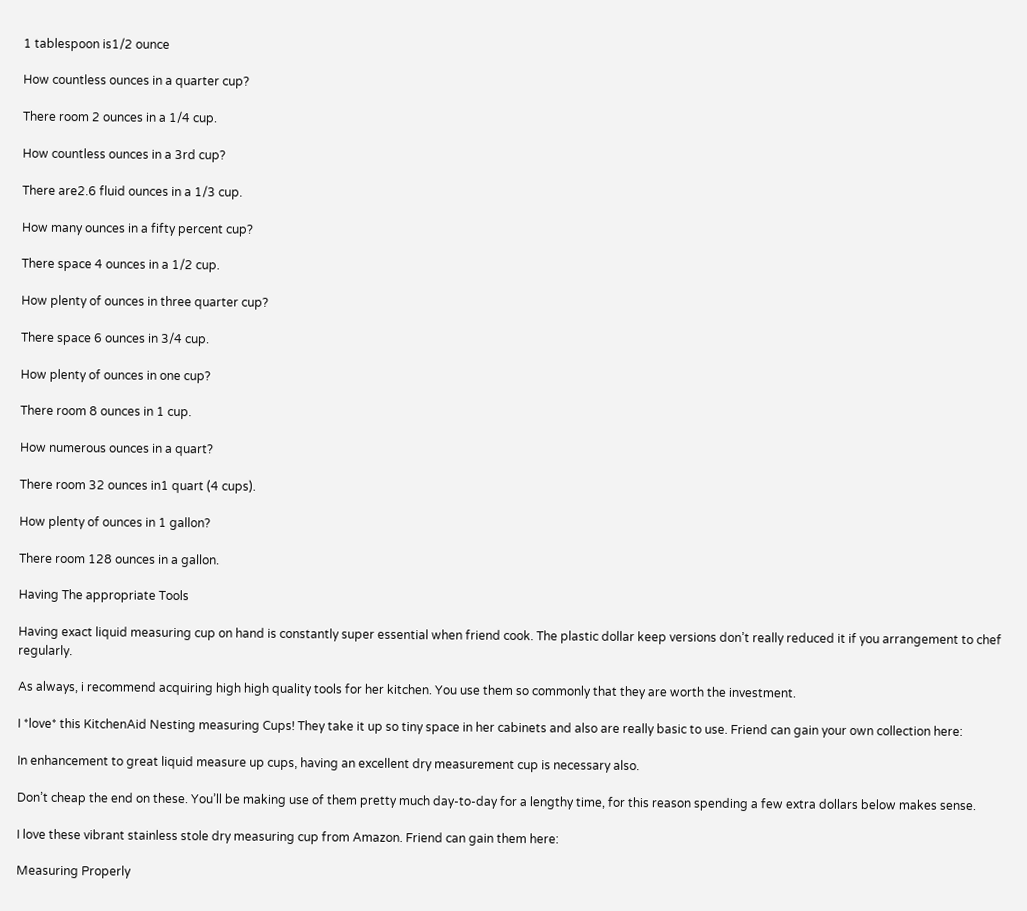1 tablespoon is1/2 ounce

How countless ounces in a quarter cup?

There room 2 ounces in a 1/4 cup.

How countless ounces in a 3rd cup?

There are2.6 fluid ounces in a 1/3 cup.

How many ounces in a fifty percent cup?

There space 4 ounces in a 1/2 cup.

How plenty of ounces in three quarter cup?

There space 6 ounces in 3/4 cup.

How plenty of ounces in one cup?

There room 8 ounces in 1 cup.

How numerous ounces in a quart?

There room 32 ounces in1 quart (4 cups).

How plenty of ounces in 1 gallon?

There room 128 ounces in a gallon.

Having The appropriate Tools

Having exact liquid measuring cup on hand is constantly super essential when friend cook. The plastic dollar keep versions don’t really reduced it if you arrangement to chef regularly.

As always, i recommend acquiring high high quality tools for her kitchen. You use them so commonly that they are worth the investment.

I *love* this KitchenAid Nesting measuring Cups! They take it up so tiny space in her cabinets and also are really basic to use. Friend can gain your own collection here:

In enhancement to great liquid measure up cups, having an excellent dry measurement cup is necessary also.

Don’t cheap the end on these. You’ll be making use of them pretty much day-to-day for a lengthy time, for this reason spending a few extra dollars below makes sense.

I love these vibrant stainless stole dry measuring cup from Amazon. Friend can gain them here:

Measuring Properly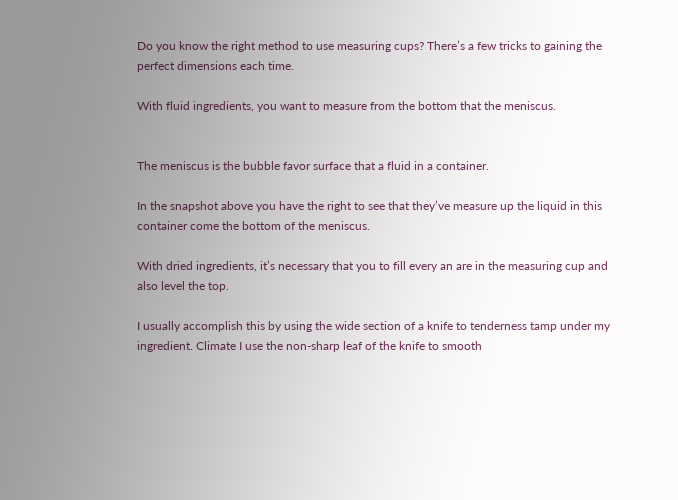Do you know the right method to use measuring cups? There’s a few tricks to gaining the perfect dimensions each time.

With fluid ingredients, you want to measure from the bottom that the meniscus.


The meniscus is the bubble favor surface that a fluid in a container.

In the snapshot above you have the right to see that they’ve measure up the liquid in this container come the bottom of the meniscus.

With dried ingredients, it’s necessary that you to fill every an are in the measuring cup and also level the top.

I usually accomplish this by using the wide section of a knife to tenderness tamp under my ingredient. Climate I use the non-sharp leaf of the knife to smooth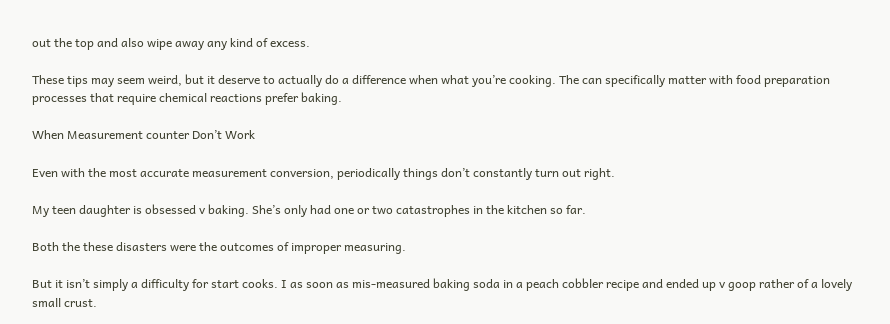out the top and also wipe away any kind of excess.

These tips may seem weird, but it deserve to actually do a difference when what you’re cooking. The can specifically matter with food preparation processes that require chemical reactions prefer baking.

When Measurement counter Don’t Work

Even with the most accurate measurement conversion, periodically things don’t constantly turn out right.

My teen daughter is obsessed v baking. She’s only had one or two catastrophes in the kitchen so far.

Both the these disasters were the outcomes of improper measuring.

But it isn’t simply a difficulty for start cooks. I as soon as mis-measured baking soda in a peach cobbler recipe and ended up v goop rather of a lovely small crust.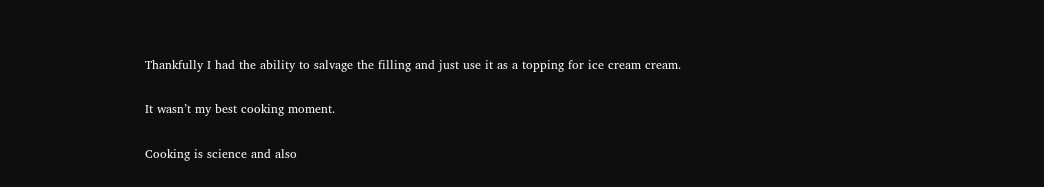Thankfully I had the ability to salvage the filling and just use it as a topping for ice cream cream.

It wasn’t my best cooking moment.

Cooking is science and also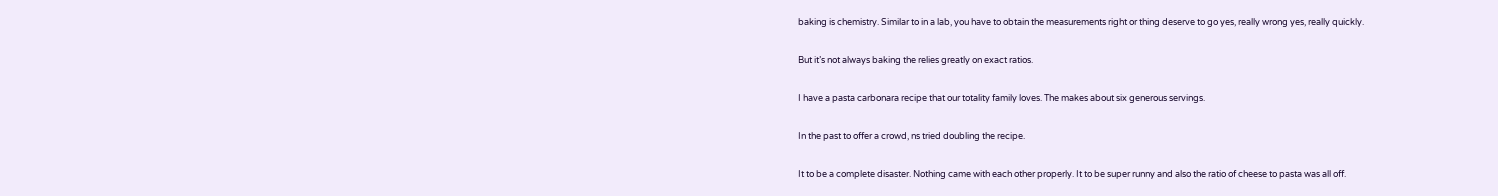baking is chemistry. Similar to in a lab, you have to obtain the measurements right or thing deserve to go yes, really wrong yes, really quickly.

But it’s not always baking the relies greatly on exact ratios.

I have a pasta carbonara recipe that our totality family loves. The makes about six generous servings.

In the past to offer a crowd, ns tried doubling the recipe.

It to be a complete disaster. Nothing came with each other properly. It to be super runny and also the ratio of cheese to pasta was all off.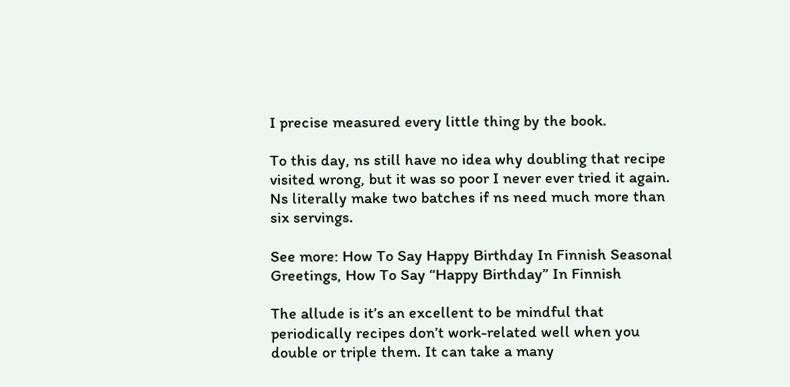I precise measured every little thing by the book.

To this day, ns still have no idea why doubling that recipe visited wrong, but it was so poor I never ever tried it again. Ns literally make two batches if ns need much more than six servings.

See more: How To Say Happy Birthday In Finnish Seasonal Greetings, How To Say “Happy Birthday” In Finnish

The allude is it’s an excellent to be mindful that periodically recipes don’t work-related well when you double or triple them. It can take a many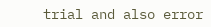trial and also error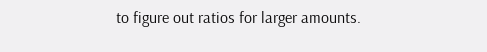to figure out ratios for larger amounts.